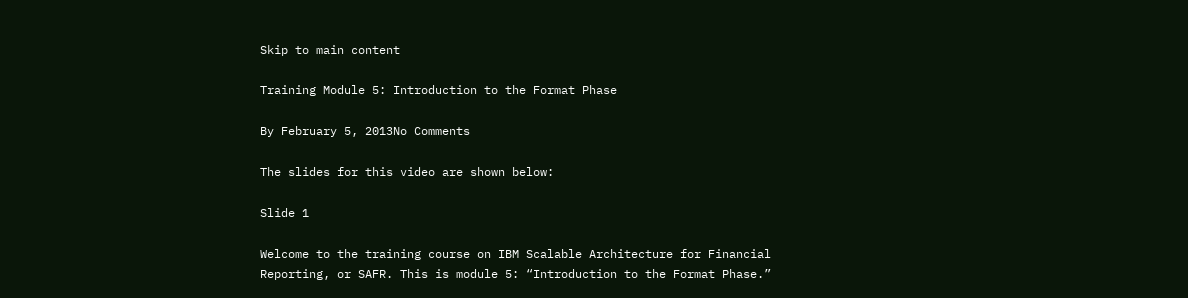Skip to main content

Training Module 5: Introduction to the Format Phase

By February 5, 2013No Comments

The slides for this video are shown below:

Slide 1

Welcome to the training course on IBM Scalable Architecture for Financial Reporting, or SAFR. This is module 5: “Introduction to the Format Phase.”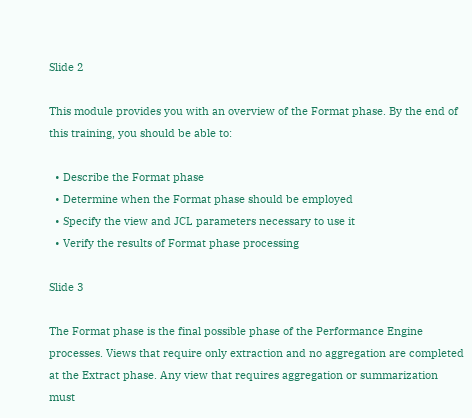Slide 2

This module provides you with an overview of the Format phase. By the end of this training, you should be able to:

  • Describe the Format phase
  • Determine when the Format phase should be employed
  • Specify the view and JCL parameters necessary to use it
  • Verify the results of Format phase processing

Slide 3

The Format phase is the final possible phase of the Performance Engine processes. Views that require only extraction and no aggregation are completed at the Extract phase. Any view that requires aggregation or summarization must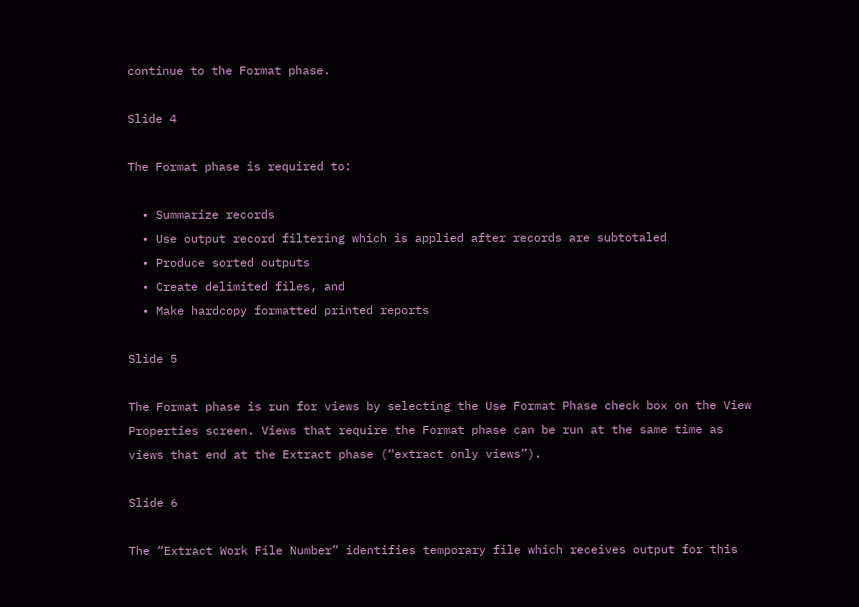continue to the Format phase.

Slide 4

The Format phase is required to:

  • Summarize records
  • Use output record filtering which is applied after records are subtotaled
  • Produce sorted outputs
  • Create delimited files, and
  • Make hardcopy formatted printed reports

Slide 5

The Format phase is run for views by selecting the Use Format Phase check box on the View Properties screen. Views that require the Format phase can be run at the same time as views that end at the Extract phase (“extract only views”).

Slide 6

The “Extract Work File Number” identifies temporary file which receives output for this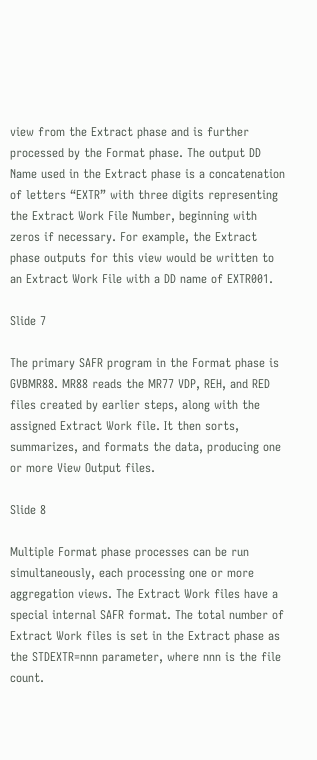view from the Extract phase and is further processed by the Format phase. The output DD Name used in the Extract phase is a concatenation of letters “EXTR” with three digits representing the Extract Work File Number, beginning with zeros if necessary. For example, the Extract phase outputs for this view would be written to an Extract Work File with a DD name of EXTR001.

Slide 7

The primary SAFR program in the Format phase is GVBMR88. MR88 reads the MR77 VDP, REH, and RED files created by earlier steps, along with the assigned Extract Work file. It then sorts, summarizes, and formats the data, producing one or more View Output files.

Slide 8

Multiple Format phase processes can be run simultaneously, each processing one or more aggregation views. The Extract Work files have a special internal SAFR format. The total number of Extract Work files is set in the Extract phase as the STDEXTR=nnn parameter, where nnn is the file count.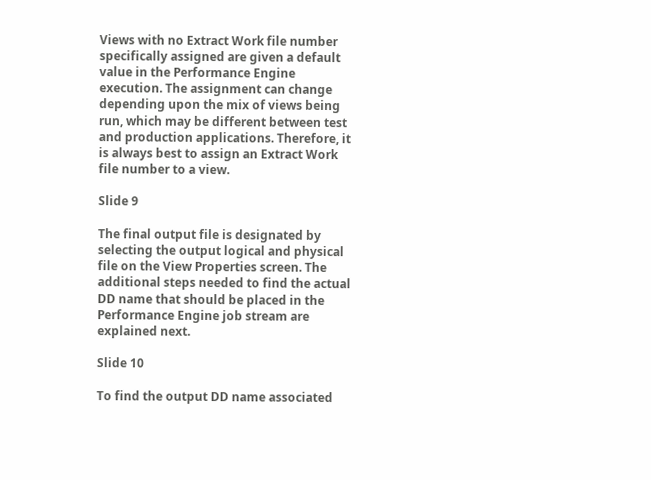Views with no Extract Work file number specifically assigned are given a default value in the Performance Engine execution. The assignment can change depending upon the mix of views being run, which may be different between test and production applications. Therefore, it is always best to assign an Extract Work file number to a view.

Slide 9

The final output file is designated by selecting the output logical and physical file on the View Properties screen. The additional steps needed to find the actual DD name that should be placed in the Performance Engine job stream are explained next.

Slide 10

To find the output DD name associated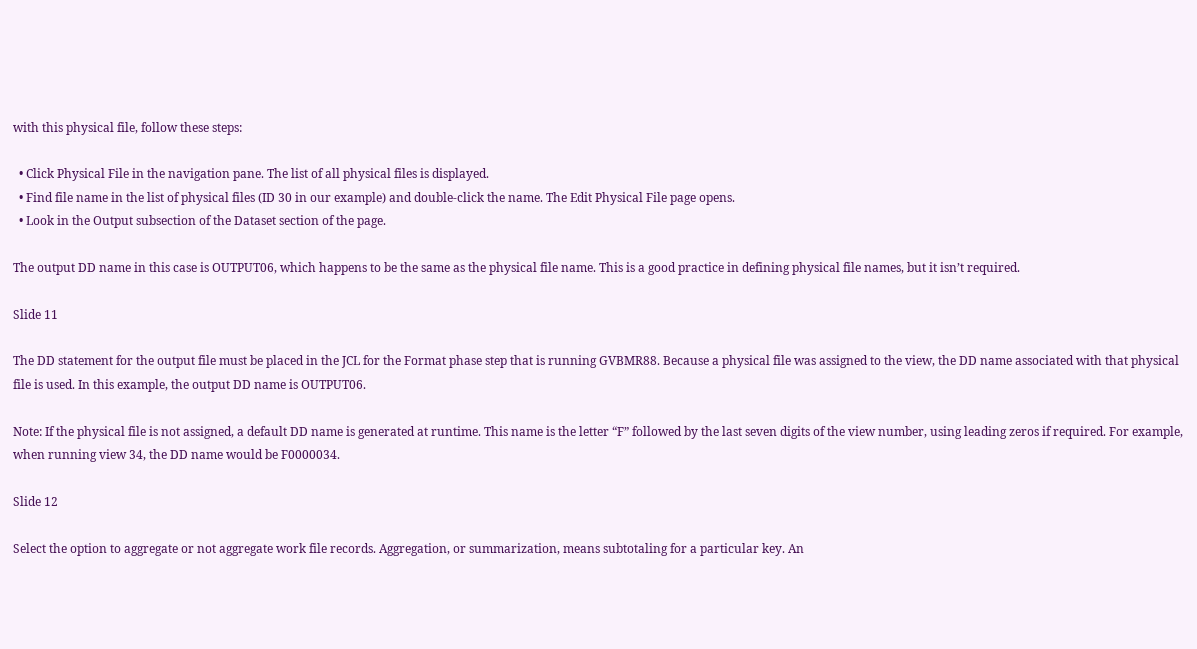with this physical file, follow these steps:

  • Click Physical File in the navigation pane. The list of all physical files is displayed.
  • Find file name in the list of physical files (ID 30 in our example) and double-click the name. The Edit Physical File page opens.
  • Look in the Output subsection of the Dataset section of the page.

The output DD name in this case is OUTPUT06, which happens to be the same as the physical file name. This is a good practice in defining physical file names, but it isn’t required.

Slide 11

The DD statement for the output file must be placed in the JCL for the Format phase step that is running GVBMR88. Because a physical file was assigned to the view, the DD name associated with that physical file is used. In this example, the output DD name is OUTPUT06.

Note: If the physical file is not assigned, a default DD name is generated at runtime. This name is the letter “F” followed by the last seven digits of the view number, using leading zeros if required. For example, when running view 34, the DD name would be F0000034.

Slide 12

Select the option to aggregate or not aggregate work file records. Aggregation, or summarization, means subtotaling for a particular key. An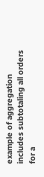example of aggregation includes subtotaling all orders for a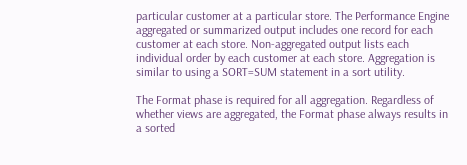particular customer at a particular store. The Performance Engine aggregated or summarized output includes one record for each customer at each store. Non-aggregated output lists each individual order by each customer at each store. Aggregation is similar to using a SORT=SUM statement in a sort utility.

The Format phase is required for all aggregation. Regardless of whether views are aggregated, the Format phase always results in a sorted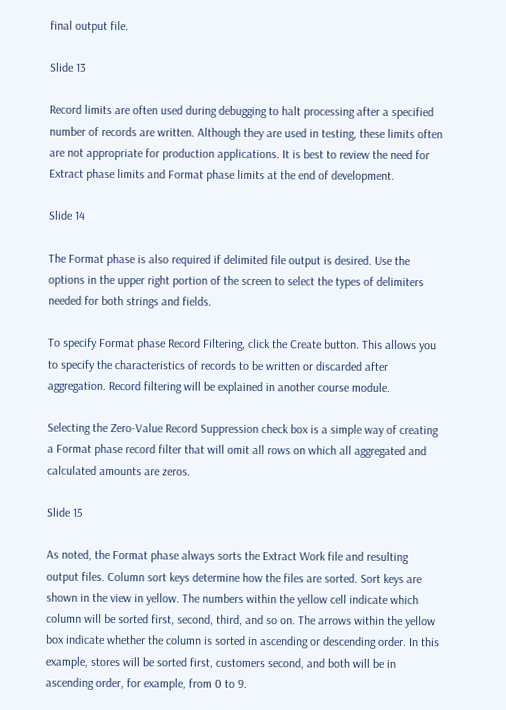final output file.

Slide 13

Record limits are often used during debugging to halt processing after a specified number of records are written. Although they are used in testing, these limits often are not appropriate for production applications. It is best to review the need for Extract phase limits and Format phase limits at the end of development.

Slide 14

The Format phase is also required if delimited file output is desired. Use the options in the upper right portion of the screen to select the types of delimiters needed for both strings and fields.

To specify Format phase Record Filtering, click the Create button. This allows you to specify the characteristics of records to be written or discarded after aggregation. Record filtering will be explained in another course module.

Selecting the Zero-Value Record Suppression check box is a simple way of creating a Format phase record filter that will omit all rows on which all aggregated and calculated amounts are zeros.

Slide 15

As noted, the Format phase always sorts the Extract Work file and resulting output files. Column sort keys determine how the files are sorted. Sort keys are shown in the view in yellow. The numbers within the yellow cell indicate which column will be sorted first, second, third, and so on. The arrows within the yellow box indicate whether the column is sorted in ascending or descending order. In this example, stores will be sorted first, customers second, and both will be in ascending order, for example, from 0 to 9.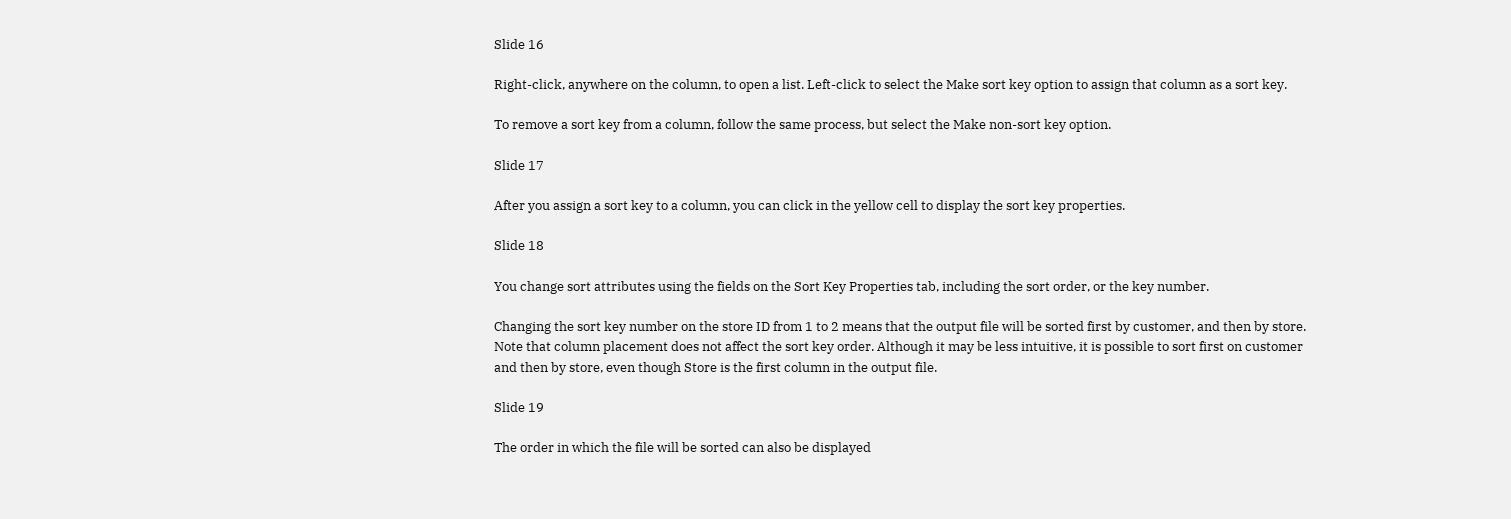Slide 16

Right-click, anywhere on the column, to open a list. Left-click to select the Make sort key option to assign that column as a sort key.

To remove a sort key from a column, follow the same process, but select the Make non-sort key option.

Slide 17

After you assign a sort key to a column, you can click in the yellow cell to display the sort key properties.

Slide 18

You change sort attributes using the fields on the Sort Key Properties tab, including the sort order, or the key number.

Changing the sort key number on the store ID from 1 to 2 means that the output file will be sorted first by customer, and then by store. Note that column placement does not affect the sort key order. Although it may be less intuitive, it is possible to sort first on customer and then by store, even though Store is the first column in the output file.

Slide 19

The order in which the file will be sorted can also be displayed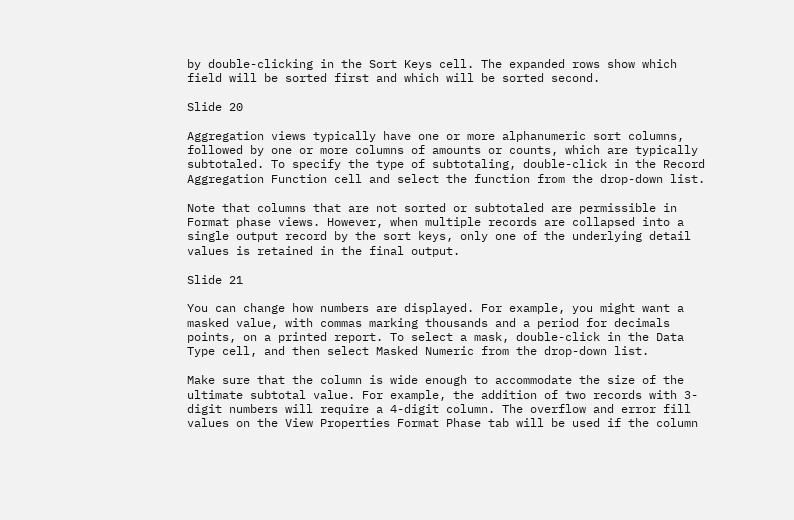by double-clicking in the Sort Keys cell. The expanded rows show which field will be sorted first and which will be sorted second.

Slide 20

Aggregation views typically have one or more alphanumeric sort columns, followed by one or more columns of amounts or counts, which are typically subtotaled. To specify the type of subtotaling, double-click in the Record Aggregation Function cell and select the function from the drop-down list.

Note that columns that are not sorted or subtotaled are permissible in Format phase views. However, when multiple records are collapsed into a single output record by the sort keys, only one of the underlying detail values is retained in the final output.

Slide 21

You can change how numbers are displayed. For example, you might want a masked value, with commas marking thousands and a period for decimals points, on a printed report. To select a mask, double-click in the Data Type cell, and then select Masked Numeric from the drop-down list.

Make sure that the column is wide enough to accommodate the size of the ultimate subtotal value. For example, the addition of two records with 3-digit numbers will require a 4-digit column. The overflow and error fill values on the View Properties Format Phase tab will be used if the column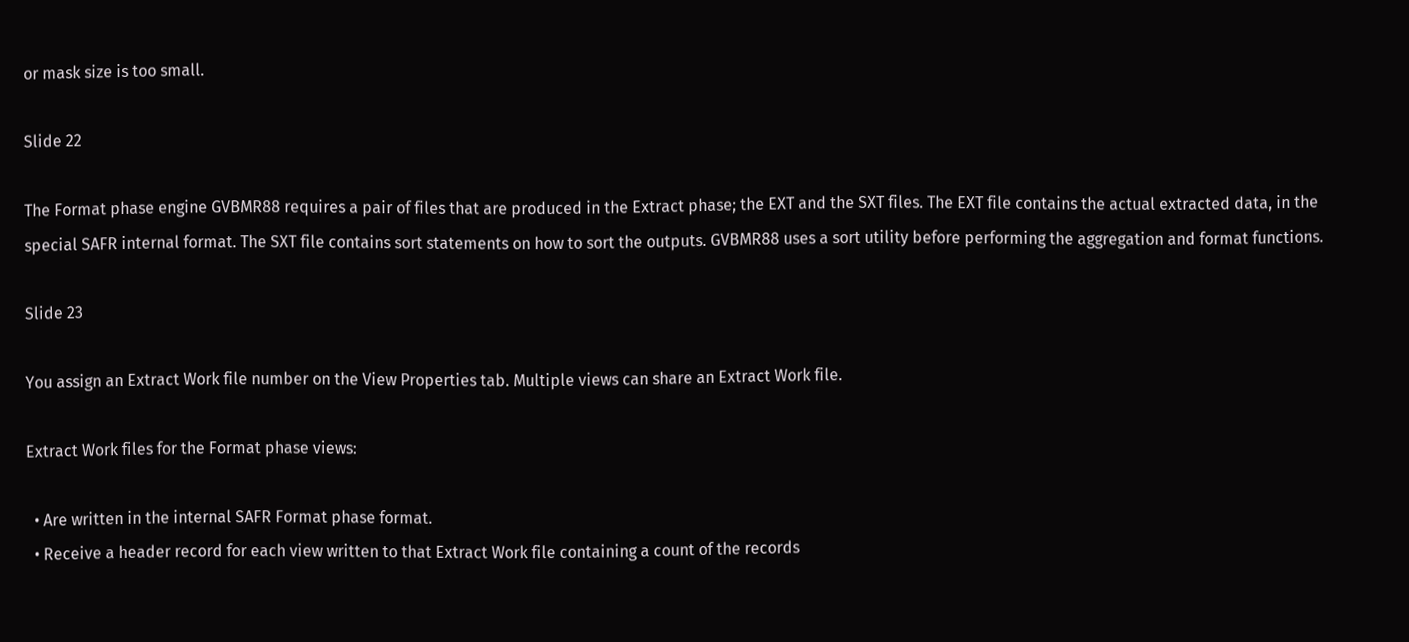or mask size is too small.

Slide 22

The Format phase engine GVBMR88 requires a pair of files that are produced in the Extract phase; the EXT and the SXT files. The EXT file contains the actual extracted data, in the special SAFR internal format. The SXT file contains sort statements on how to sort the outputs. GVBMR88 uses a sort utility before performing the aggregation and format functions.

Slide 23

You assign an Extract Work file number on the View Properties tab. Multiple views can share an Extract Work file.

Extract Work files for the Format phase views:

  • Are written in the internal SAFR Format phase format.
  • Receive a header record for each view written to that Extract Work file containing a count of the records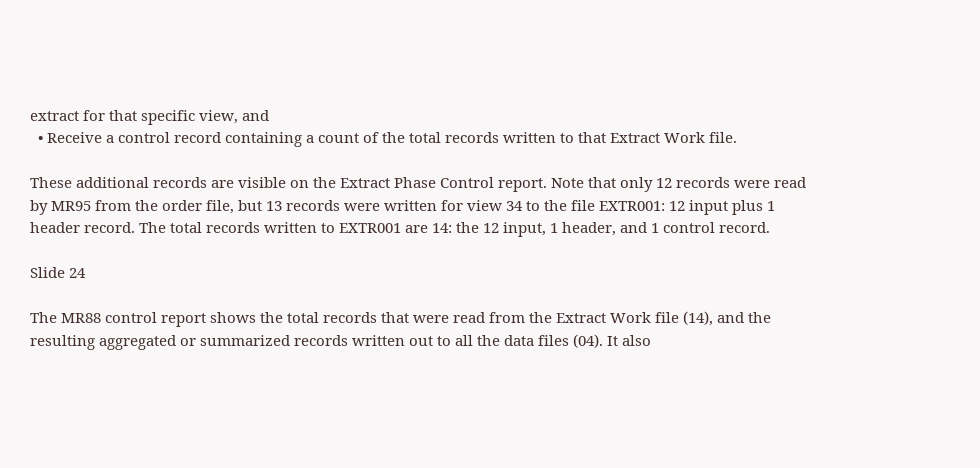extract for that specific view, and
  • Receive a control record containing a count of the total records written to that Extract Work file.

These additional records are visible on the Extract Phase Control report. Note that only 12 records were read by MR95 from the order file, but 13 records were written for view 34 to the file EXTR001: 12 input plus 1 header record. The total records written to EXTR001 are 14: the 12 input, 1 header, and 1 control record.

Slide 24

The MR88 control report shows the total records that were read from the Extract Work file (14), and the resulting aggregated or summarized records written out to all the data files (04). It also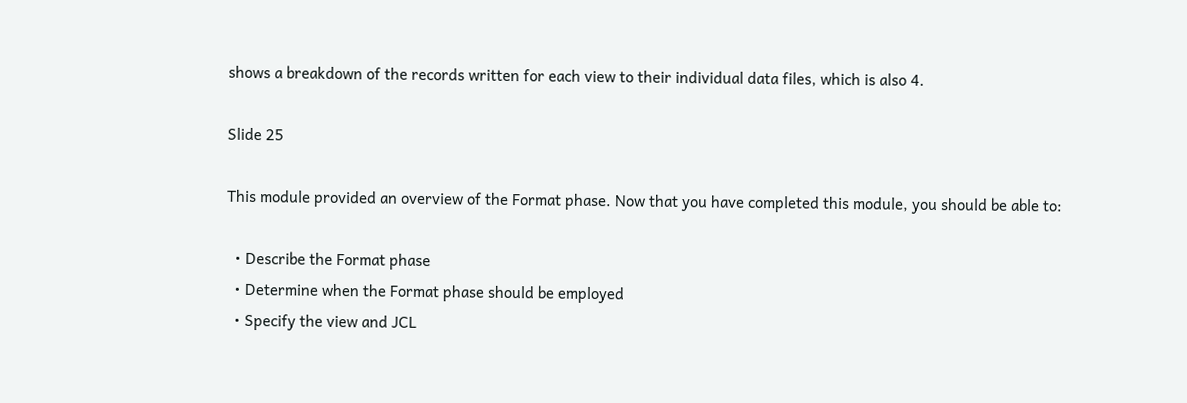shows a breakdown of the records written for each view to their individual data files, which is also 4.

Slide 25

This module provided an overview of the Format phase. Now that you have completed this module, you should be able to:

  • Describe the Format phase
  • Determine when the Format phase should be employed
  • Specify the view and JCL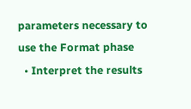parameters necessary to use the Format phase
  • Interpret the results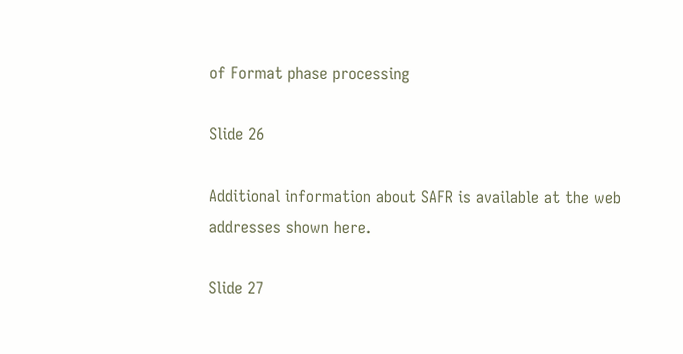of Format phase processing

Slide 26

Additional information about SAFR is available at the web addresses shown here.

Slide 27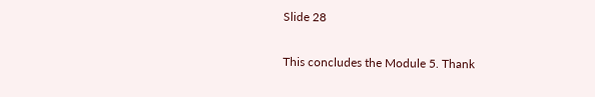Slide 28

This concludes the Module 5. Thank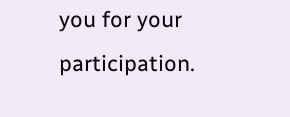you for your participation.